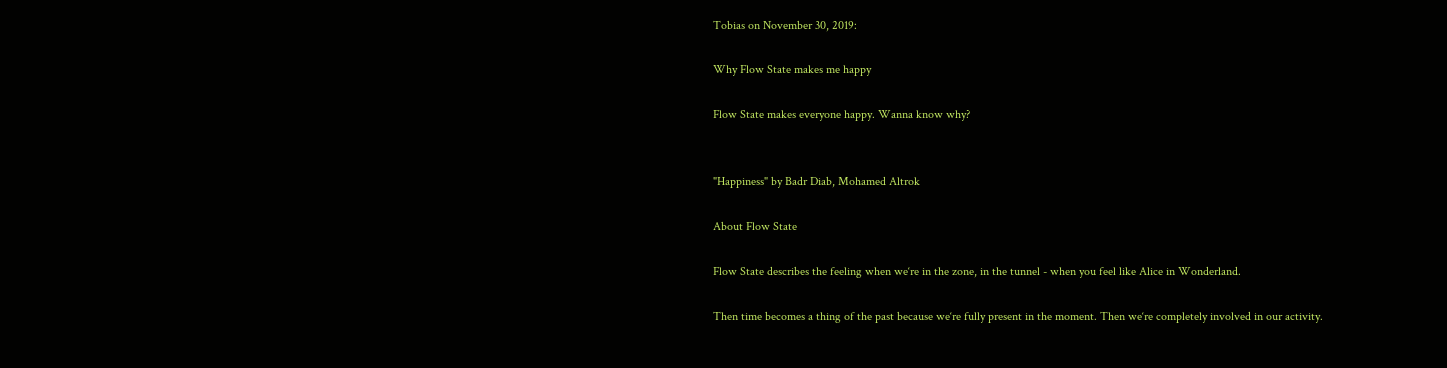Tobias on November 30, 2019:

Why Flow State makes me happy

Flow State makes everyone happy. Wanna know why?


"Happiness" by Badr Diab, Mohamed Altrok

About Flow State

Flow State describes the feeling when we‘re in the zone, in the tunnel - when you feel like Alice in Wonderland.

Then time becomes a thing of the past because we‘re fully present in the moment. Then we‘re completely involved in our activity.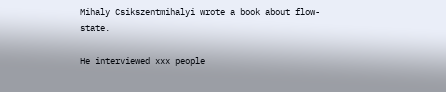Mihaly Csikszentmihalyi wrote a book about flow-state.

He interviewed xxx people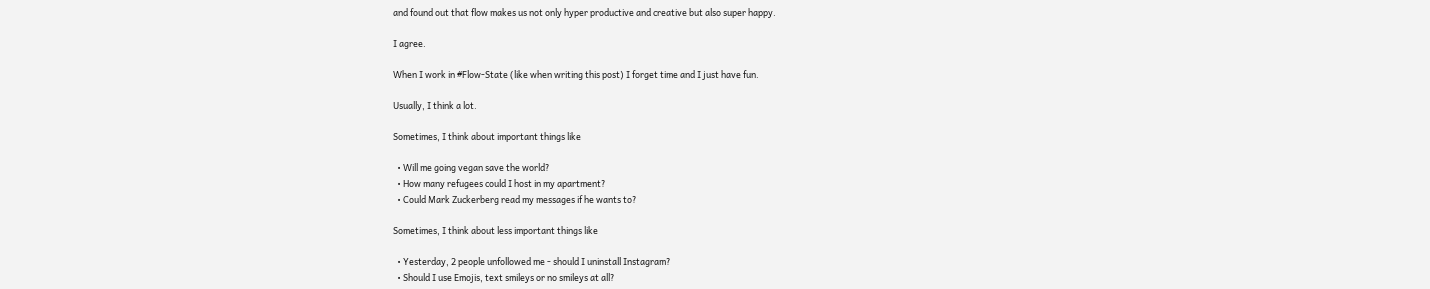and found out that flow makes us not only hyper productive and creative but also super happy.

I agree.

When I work in #Flow-State (like when writing this post) I forget time and I just have fun.

Usually, I think a lot.

Sometimes, I think about important things like

  • Will me going vegan save the world?
  • How many refugees could I host in my apartment?
  • Could Mark Zuckerberg read my messages if he wants to?

Sometimes, I think about less important things like

  • Yesterday, 2 people unfollowed me - should I uninstall Instagram?
  • Should I use Emojis, text smileys or no smileys at all?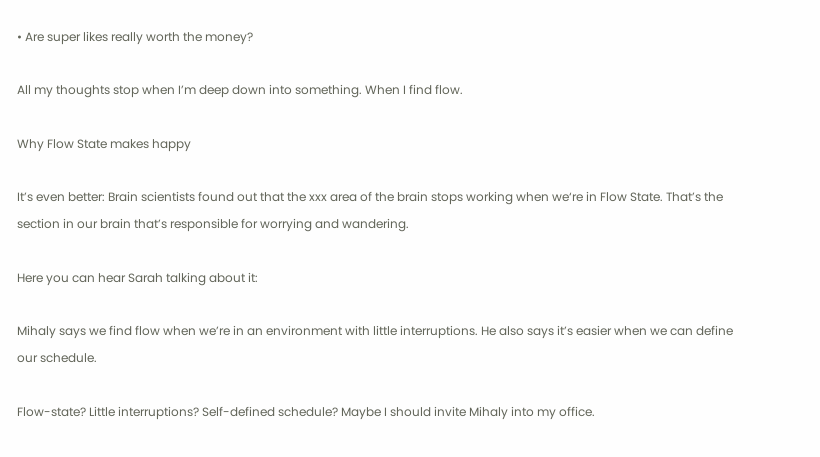• Are super likes really worth the money?

All my thoughts stop when I’m deep down into something. When I find flow.

Why Flow State makes happy

It’s even better: Brain scientists found out that the xxx area of the brain stops working when we‘re in Flow State. That’s the section in our brain that’s responsible for worrying and wandering.

Here you can hear Sarah talking about it:

Mihaly says we find flow when we’re in an environment with little interruptions. He also says it’s easier when we can define our schedule.

Flow-state? Little interruptions? Self-defined schedule? Maybe I should invite Mihaly into my office.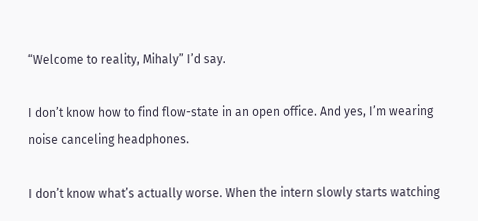“Welcome to reality, Mihaly” I’d say.

I don’t know how to find flow-state in an open office. And yes, I’m wearing noise canceling headphones.

I don’t know what’s actually worse. When the intern slowly starts watching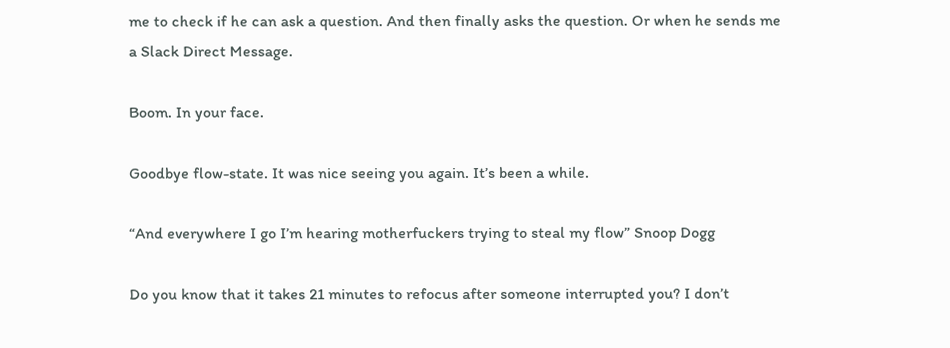me to check if he can ask a question. And then finally asks the question. Or when he sends me a Slack Direct Message.

Boom. In your face.

Goodbye flow-state. It was nice seeing you again. It’s been a while.

“And everywhere I go I’m hearing motherfuckers trying to steal my flow” Snoop Dogg

Do you know that it takes 21 minutes to refocus after someone interrupted you? I don’t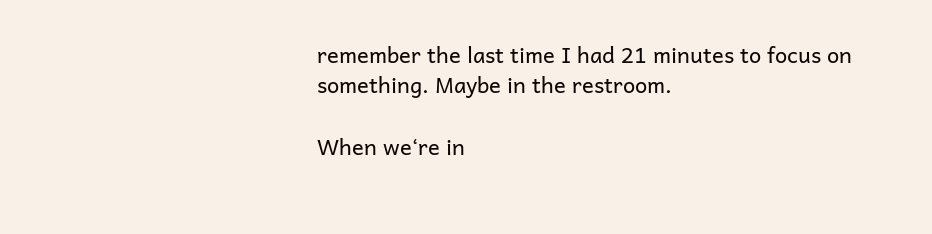remember the last time I had 21 minutes to focus on something. Maybe in the restroom.

When we‘re in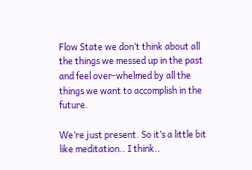Flow State we don‘t think about all the things we messed up in the past and feel over-whelmed by all the things we want to accomplish in the future.

We’re just present. So it’s a little bit like meditation.. I think..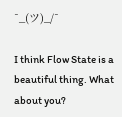¯_(ツ)_/¯

I think Flow State is a beautiful thing. What about you?